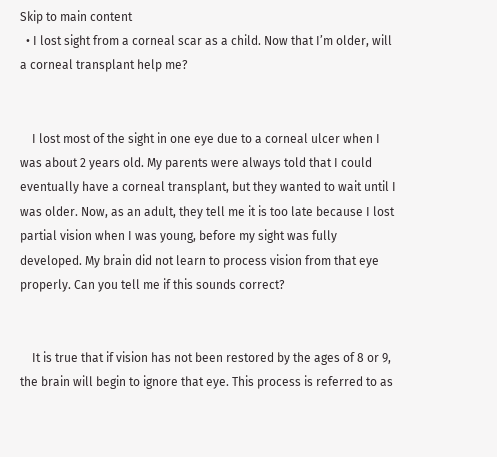Skip to main content
  • I lost sight from a corneal scar as a child. Now that I’m older, will a corneal transplant help me?


    I lost most of the sight in one eye due to a corneal ulcer when I was about 2 years old. My parents were always told that I could eventually have a corneal transplant, but they wanted to wait until I was older. Now, as an adult, they tell me it is too late because I lost partial vision when I was young, before my sight was fully developed. My brain did not learn to process vision from that eye properly. Can you tell me if this sounds correct?


    It is true that if vision has not been restored by the ages of 8 or 9, the brain will begin to ignore that eye. This process is referred to as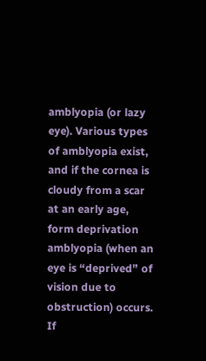amblyopia (or lazy eye). Various types of amblyopia exist, and if the cornea is cloudy from a scar at an early age, form deprivation amblyopia (when an eye is “deprived” of vision due to obstruction) occurs. If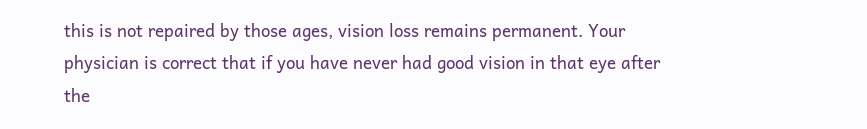this is not repaired by those ages, vision loss remains permanent. Your physician is correct that if you have never had good vision in that eye after the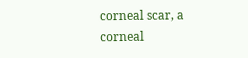corneal scar, a corneal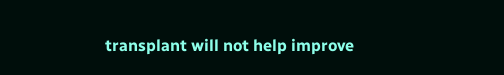transplant will not help improve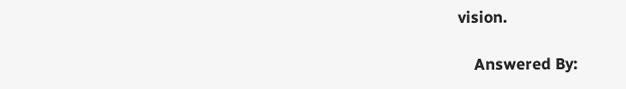vision.

    Answered By: